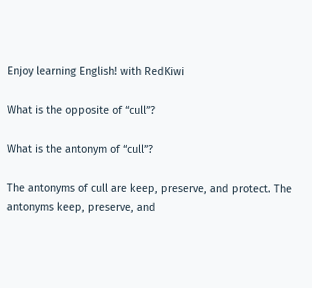Enjoy learning English! with RedKiwi

What is the opposite of “cull”?

What is the antonym of “cull”?

The antonyms of cull are keep, preserve, and protect. The antonyms keep, preserve, and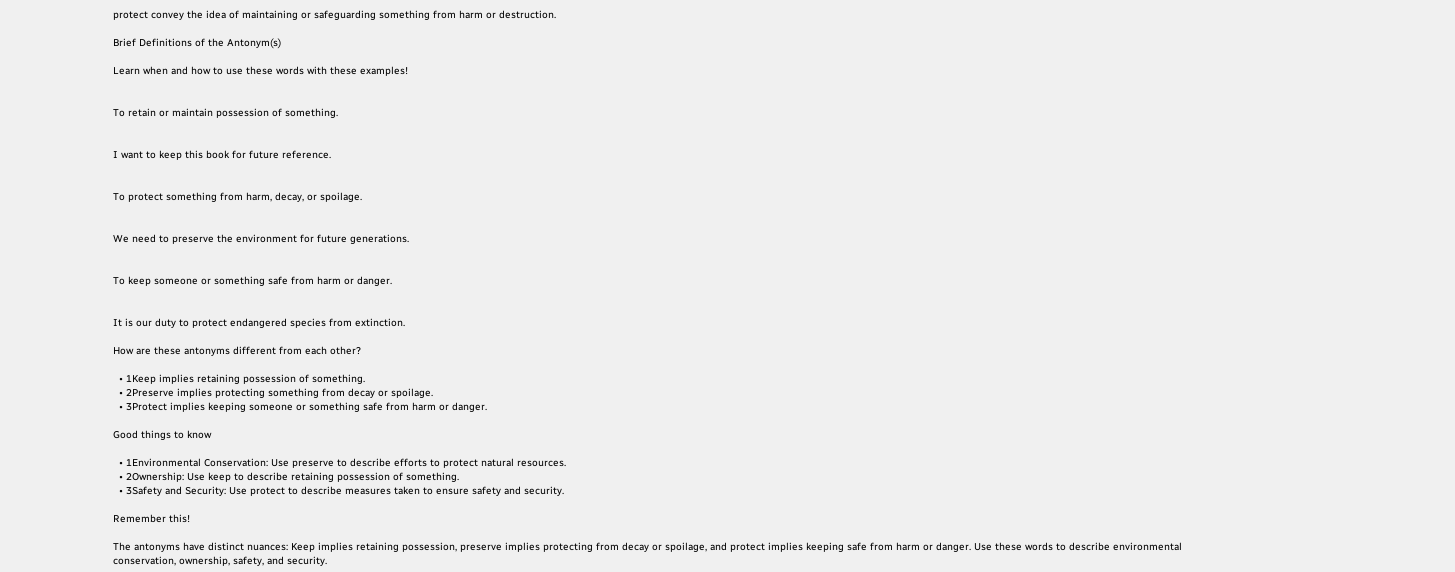protect convey the idea of maintaining or safeguarding something from harm or destruction.

Brief Definitions of the Antonym(s)

Learn when and how to use these words with these examples!


To retain or maintain possession of something.


I want to keep this book for future reference.


To protect something from harm, decay, or spoilage.


We need to preserve the environment for future generations.


To keep someone or something safe from harm or danger.


It is our duty to protect endangered species from extinction.

How are these antonyms different from each other?

  • 1Keep implies retaining possession of something.
  • 2Preserve implies protecting something from decay or spoilage.
  • 3Protect implies keeping someone or something safe from harm or danger.

Good things to know

  • 1Environmental Conservation: Use preserve to describe efforts to protect natural resources.
  • 2Ownership: Use keep to describe retaining possession of something.
  • 3Safety and Security: Use protect to describe measures taken to ensure safety and security.

Remember this!

The antonyms have distinct nuances: Keep implies retaining possession, preserve implies protecting from decay or spoilage, and protect implies keeping safe from harm or danger. Use these words to describe environmental conservation, ownership, safety, and security.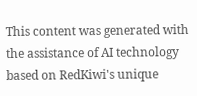This content was generated with the assistance of AI technology based on RedKiwi's unique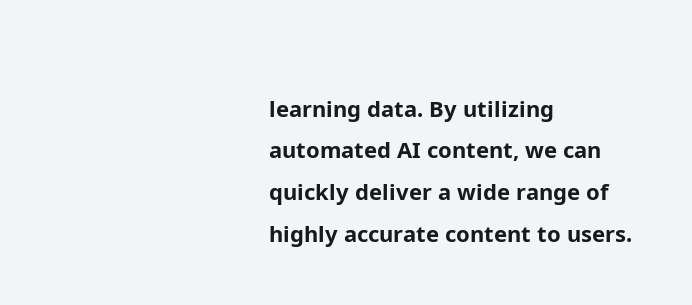learning data. By utilizing automated AI content, we can quickly deliver a wide range of highly accurate content to users.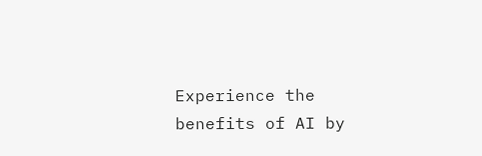Experience the benefits of AI by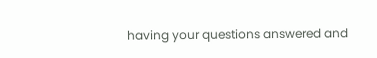having your questions answered and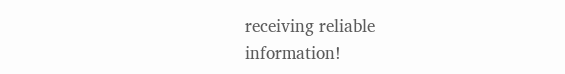receiving reliable information!